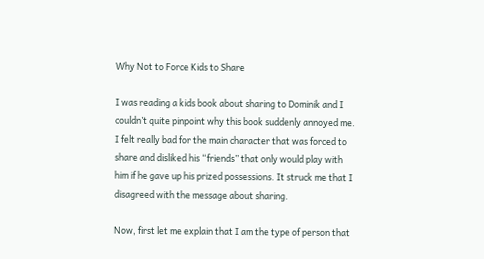Why Not to Force Kids to Share

I was reading a kids book about sharing to Dominik and I couldn’t quite pinpoint why this book suddenly annoyed me. I felt really bad for the main character that was forced to share and disliked his “friends” that only would play with him if he gave up his prized possessions. It struck me that I disagreed with the message about sharing.

Now, first let me explain that I am the type of person that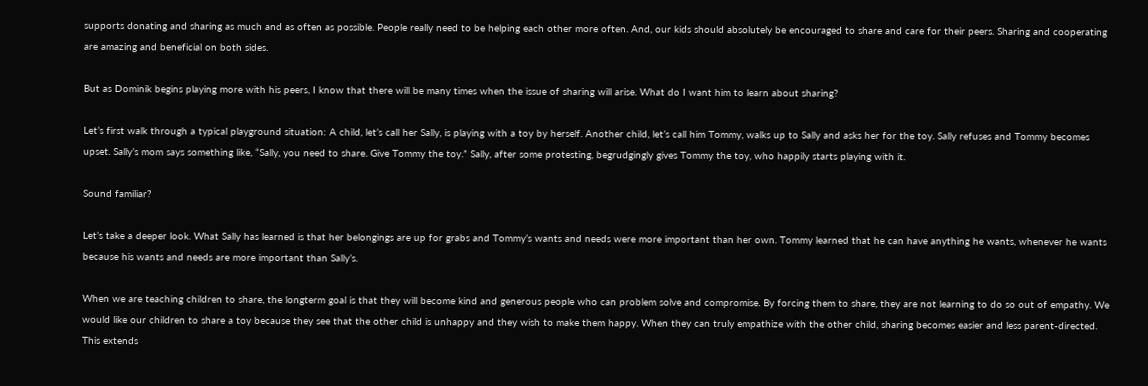supports donating and sharing as much and as often as possible. People really need to be helping each other more often. And, our kids should absolutely be encouraged to share and care for their peers. Sharing and cooperating are amazing and beneficial on both sides.

But as Dominik begins playing more with his peers, I know that there will be many times when the issue of sharing will arise. What do I want him to learn about sharing?

Let’s first walk through a typical playground situation: A child, let’s call her Sally, is playing with a toy by herself. Another child, let’s call him Tommy, walks up to Sally and asks her for the toy. Sally refuses and Tommy becomes upset. Sally’s mom says something like, “Sally, you need to share. Give Tommy the toy.” Sally, after some protesting, begrudgingly gives Tommy the toy, who happily starts playing with it.

Sound familiar?

Let’s take a deeper look. What Sally has learned is that her belongings are up for grabs and Tommy’s wants and needs were more important than her own. Tommy learned that he can have anything he wants, whenever he wants because his wants and needs are more important than Sally’s.

When we are teaching children to share, the longterm goal is that they will become kind and generous people who can problem solve and compromise. By forcing them to share, they are not learning to do so out of empathy. We would like our children to share a toy because they see that the other child is unhappy and they wish to make them happy. When they can truly empathize with the other child, sharing becomes easier and less parent-directed. This extends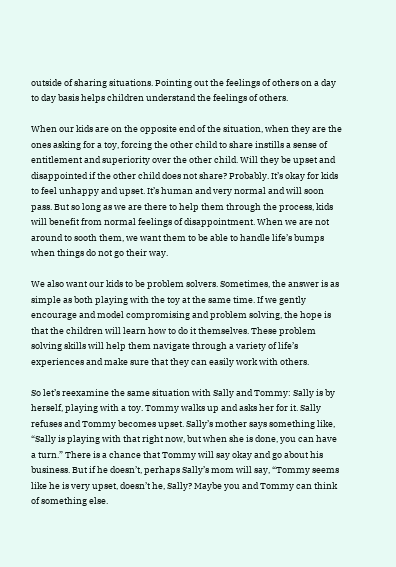outside of sharing situations. Pointing out the feelings of others on a day to day basis helps children understand the feelings of others.

When our kids are on the opposite end of the situation, when they are the ones asking for a toy, forcing the other child to share instills a sense of entitlement and superiority over the other child. Will they be upset and disappointed if the other child does not share? Probably. It’s okay for kids to feel unhappy and upset. It’s human and very normal and will soon pass. But so long as we are there to help them through the process, kids will benefit from normal feelings of disappointment. When we are not around to sooth them, we want them to be able to handle life’s bumps when things do not go their way.

We also want our kids to be problem solvers. Sometimes, the answer is as simple as both playing with the toy at the same time. If we gently encourage and model compromising and problem solving, the hope is that the children will learn how to do it themselves. These problem solving skills will help them navigate through a variety of life’s experiences and make sure that they can easily work with others.

So let’s reexamine the same situation with Sally and Tommy: Sally is by herself, playing with a toy. Tommy walks up and asks her for it. Sally refuses and Tommy becomes upset. Sally’s mother says something like, “Sally is playing with that right now, but when she is done, you can have a turn.” There is a chance that Tommy will say okay and go about his business. But if he doesn’t, perhaps Sally’s mom will say, “Tommy seems like he is very upset, doesn’t he, Sally? Maybe you and Tommy can think of something else.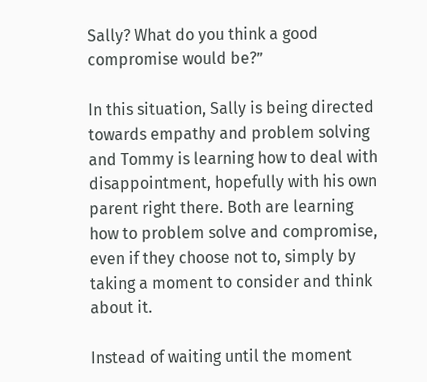Sally? What do you think a good compromise would be?”

In this situation, Sally is being directed towards empathy and problem solving and Tommy is learning how to deal with disappointment, hopefully with his own parent right there. Both are learning how to problem solve and compromise, even if they choose not to, simply by taking a moment to consider and think about it.

Instead of waiting until the moment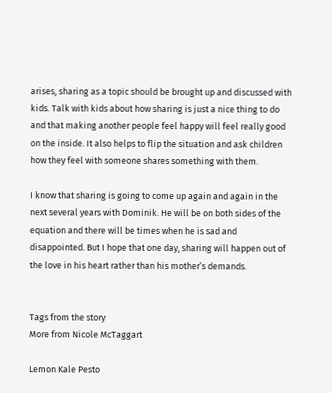arises, sharing as a topic should be brought up and discussed with kids. Talk with kids about how sharing is just a nice thing to do and that making another people feel happy will feel really good on the inside. It also helps to flip the situation and ask children how they feel with someone shares something with them.

I know that sharing is going to come up again and again in the next several years with Dominik. He will be on both sides of the equation and there will be times when he is sad and disappointed. But I hope that one day, sharing will happen out of the love in his heart rather than his mother’s demands.


Tags from the story
More from Nicole McTaggart

Lemon Kale Pesto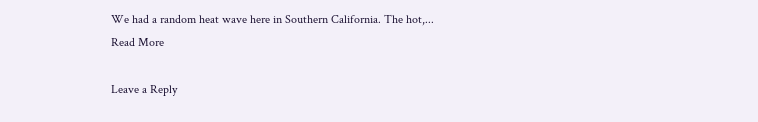We had a random heat wave here in Southern California. The hot,...
Read More

Leave a Reply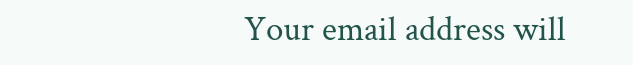Your email address will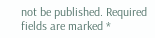not be published. Required fields are marked *